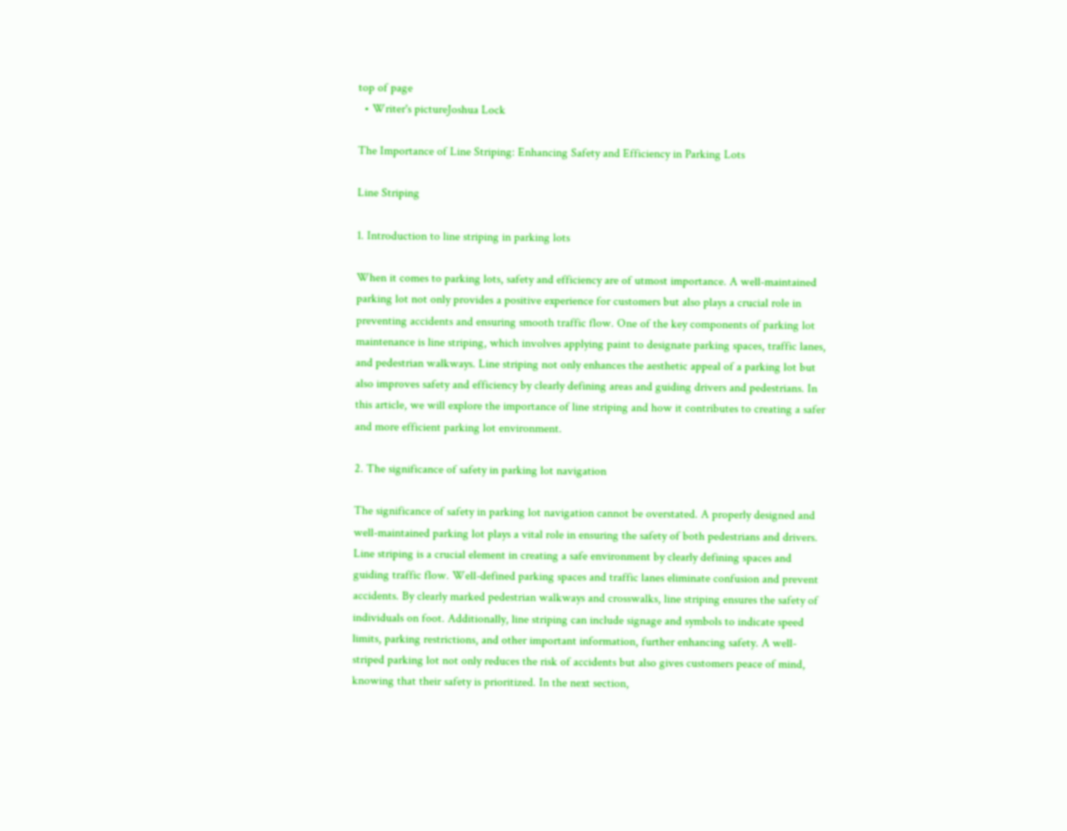top of page
  • Writer's pictureJoshua Lock

The Importance of Line Striping: Enhancing Safety and Efficiency in Parking Lots

Line Striping

1. Introduction to line striping in parking lots

When it comes to parking lots, safety and efficiency are of utmost importance. A well-maintained parking lot not only provides a positive experience for customers but also plays a crucial role in preventing accidents and ensuring smooth traffic flow. One of the key components of parking lot maintenance is line striping, which involves applying paint to designate parking spaces, traffic lanes, and pedestrian walkways. Line striping not only enhances the aesthetic appeal of a parking lot but also improves safety and efficiency by clearly defining areas and guiding drivers and pedestrians. In this article, we will explore the importance of line striping and how it contributes to creating a safer and more efficient parking lot environment.

2. The significance of safety in parking lot navigation

The significance of safety in parking lot navigation cannot be overstated. A properly designed and well-maintained parking lot plays a vital role in ensuring the safety of both pedestrians and drivers. Line striping is a crucial element in creating a safe environment by clearly defining spaces and guiding traffic flow. Well-defined parking spaces and traffic lanes eliminate confusion and prevent accidents. By clearly marked pedestrian walkways and crosswalks, line striping ensures the safety of individuals on foot. Additionally, line striping can include signage and symbols to indicate speed limits, parking restrictions, and other important information, further enhancing safety. A well-striped parking lot not only reduces the risk of accidents but also gives customers peace of mind, knowing that their safety is prioritized. In the next section,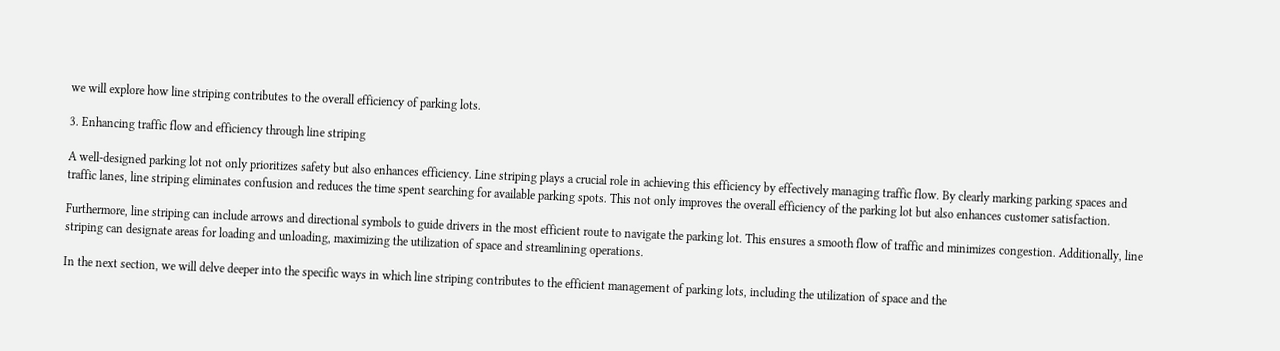we will explore how line striping contributes to the overall efficiency of parking lots.

3. Enhancing traffic flow and efficiency through line striping

A well-designed parking lot not only prioritizes safety but also enhances efficiency. Line striping plays a crucial role in achieving this efficiency by effectively managing traffic flow. By clearly marking parking spaces and traffic lanes, line striping eliminates confusion and reduces the time spent searching for available parking spots. This not only improves the overall efficiency of the parking lot but also enhances customer satisfaction.

Furthermore, line striping can include arrows and directional symbols to guide drivers in the most efficient route to navigate the parking lot. This ensures a smooth flow of traffic and minimizes congestion. Additionally, line striping can designate areas for loading and unloading, maximizing the utilization of space and streamlining operations.

In the next section, we will delve deeper into the specific ways in which line striping contributes to the efficient management of parking lots, including the utilization of space and the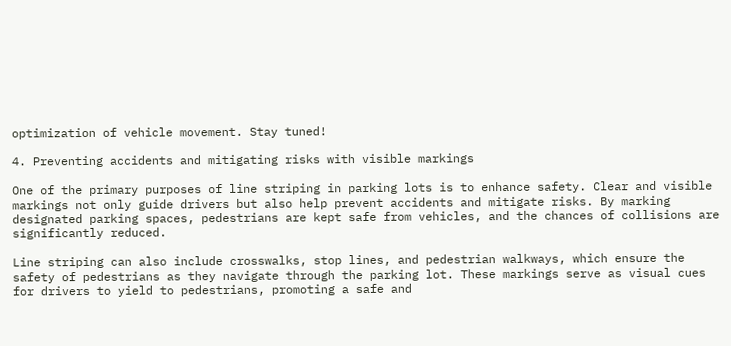optimization of vehicle movement. Stay tuned!

4. Preventing accidents and mitigating risks with visible markings

One of the primary purposes of line striping in parking lots is to enhance safety. Clear and visible markings not only guide drivers but also help prevent accidents and mitigate risks. By marking designated parking spaces, pedestrians are kept safe from vehicles, and the chances of collisions are significantly reduced.

Line striping can also include crosswalks, stop lines, and pedestrian walkways, which ensure the safety of pedestrians as they navigate through the parking lot. These markings serve as visual cues for drivers to yield to pedestrians, promoting a safe and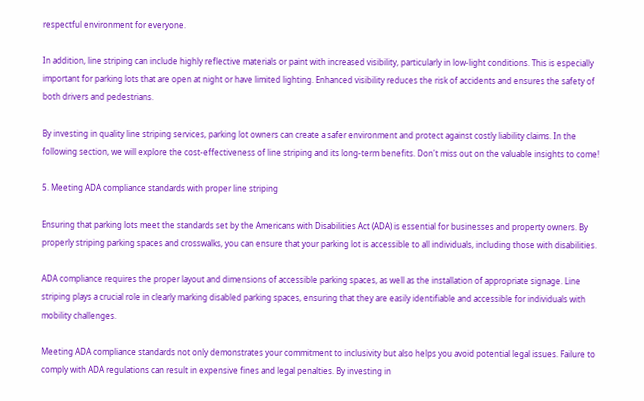respectful environment for everyone.

In addition, line striping can include highly reflective materials or paint with increased visibility, particularly in low-light conditions. This is especially important for parking lots that are open at night or have limited lighting. Enhanced visibility reduces the risk of accidents and ensures the safety of both drivers and pedestrians.

By investing in quality line striping services, parking lot owners can create a safer environment and protect against costly liability claims. In the following section, we will explore the cost-effectiveness of line striping and its long-term benefits. Don't miss out on the valuable insights to come!

5. Meeting ADA compliance standards with proper line striping

Ensuring that parking lots meet the standards set by the Americans with Disabilities Act (ADA) is essential for businesses and property owners. By properly striping parking spaces and crosswalks, you can ensure that your parking lot is accessible to all individuals, including those with disabilities.

ADA compliance requires the proper layout and dimensions of accessible parking spaces, as well as the installation of appropriate signage. Line striping plays a crucial role in clearly marking disabled parking spaces, ensuring that they are easily identifiable and accessible for individuals with mobility challenges.

Meeting ADA compliance standards not only demonstrates your commitment to inclusivity but also helps you avoid potential legal issues. Failure to comply with ADA regulations can result in expensive fines and legal penalties. By investing in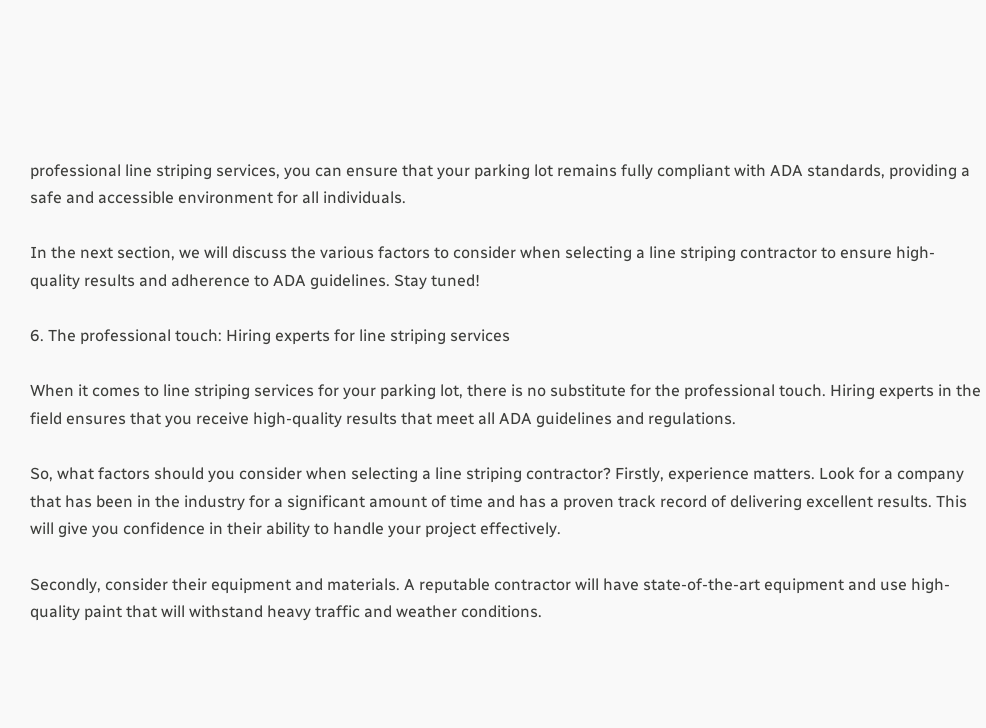professional line striping services, you can ensure that your parking lot remains fully compliant with ADA standards, providing a safe and accessible environment for all individuals.

In the next section, we will discuss the various factors to consider when selecting a line striping contractor to ensure high-quality results and adherence to ADA guidelines. Stay tuned!

6. The professional touch: Hiring experts for line striping services

When it comes to line striping services for your parking lot, there is no substitute for the professional touch. Hiring experts in the field ensures that you receive high-quality results that meet all ADA guidelines and regulations.

So, what factors should you consider when selecting a line striping contractor? Firstly, experience matters. Look for a company that has been in the industry for a significant amount of time and has a proven track record of delivering excellent results. This will give you confidence in their ability to handle your project effectively.

Secondly, consider their equipment and materials. A reputable contractor will have state-of-the-art equipment and use high-quality paint that will withstand heavy traffic and weather conditions.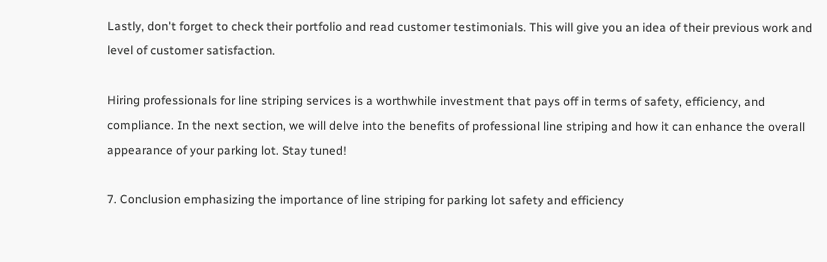Lastly, don't forget to check their portfolio and read customer testimonials. This will give you an idea of their previous work and level of customer satisfaction.

Hiring professionals for line striping services is a worthwhile investment that pays off in terms of safety, efficiency, and compliance. In the next section, we will delve into the benefits of professional line striping and how it can enhance the overall appearance of your parking lot. Stay tuned!

7. Conclusion emphasizing the importance of line striping for parking lot safety and efficiency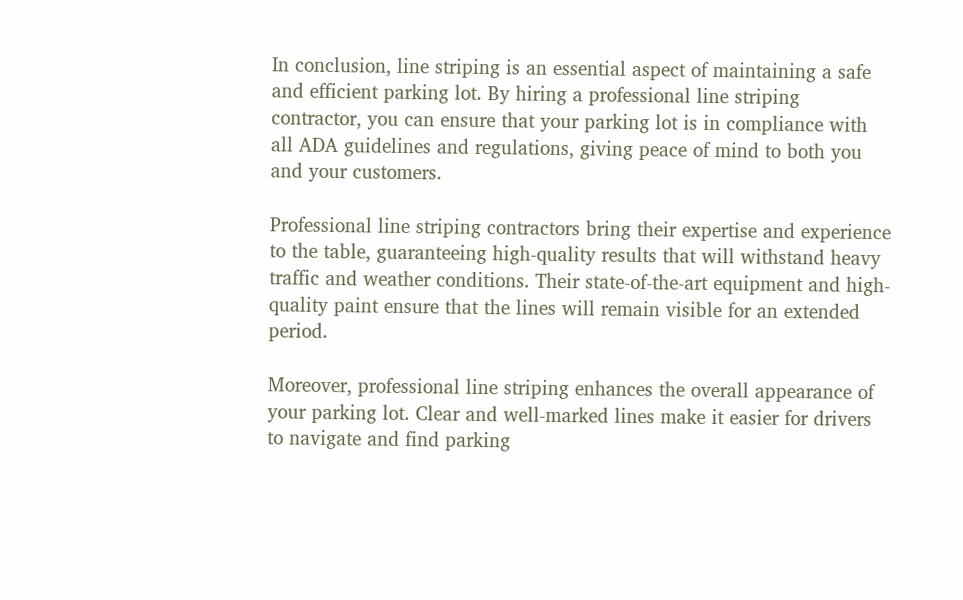In conclusion, line striping is an essential aspect of maintaining a safe and efficient parking lot. By hiring a professional line striping contractor, you can ensure that your parking lot is in compliance with all ADA guidelines and regulations, giving peace of mind to both you and your customers.

Professional line striping contractors bring their expertise and experience to the table, guaranteeing high-quality results that will withstand heavy traffic and weather conditions. Their state-of-the-art equipment and high-quality paint ensure that the lines will remain visible for an extended period.

Moreover, professional line striping enhances the overall appearance of your parking lot. Clear and well-marked lines make it easier for drivers to navigate and find parking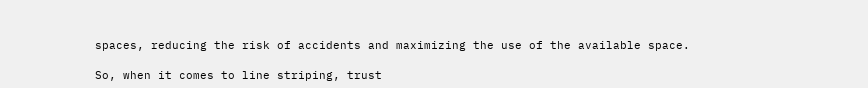spaces, reducing the risk of accidents and maximizing the use of the available space.

So, when it comes to line striping, trust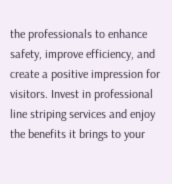the professionals to enhance safety, improve efficiency, and create a positive impression for visitors. Invest in professional line striping services and enjoy the benefits it brings to your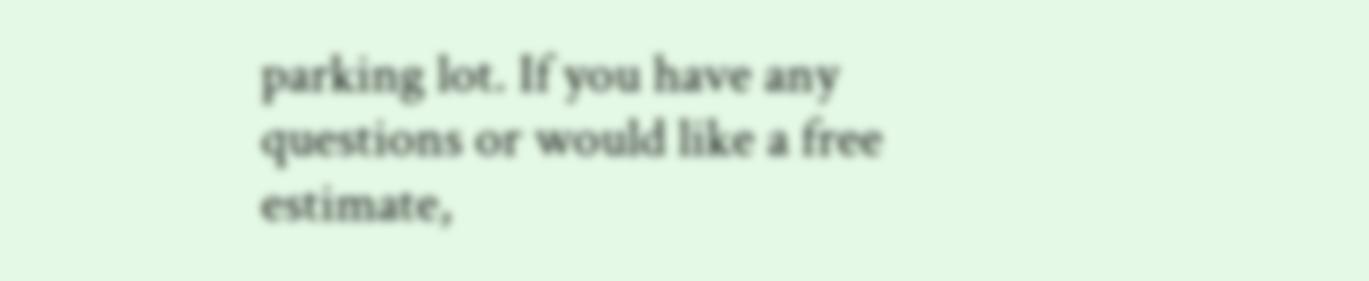parking lot. If you have any questions or would like a free estimate,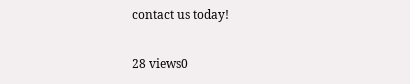contact us today!

28 views0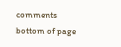comments
bottom of page